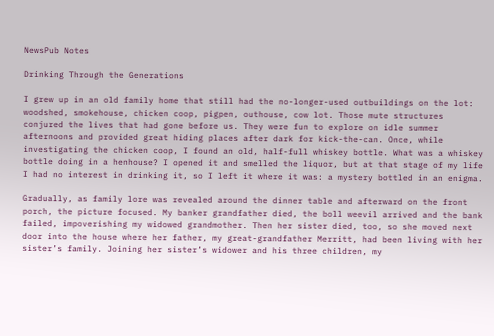NewsPub Notes

Drinking Through the Generations

I grew up in an old family home that still had the no-longer-used outbuildings on the lot: woodshed, smokehouse, chicken coop, pigpen, outhouse, cow lot. Those mute structures conjured the lives that had gone before us. They were fun to explore on idle summer afternoons and provided great hiding places after dark for kick-the-can. Once, while investigating the chicken coop, I found an old, half-full whiskey bottle. What was a whiskey bottle doing in a henhouse? I opened it and smelled the liquor, but at that stage of my life I had no interest in drinking it, so I left it where it was: a mystery bottled in an enigma.

Gradually, as family lore was revealed around the dinner table and afterward on the front porch, the picture focused. My banker grandfather died, the boll weevil arrived and the bank failed, impoverishing my widowed grandmother. Then her sister died, too, so she moved next door into the house where her father, my great-grandfather Merritt, had been living with her sister’s family. Joining her sister’s widower and his three children, my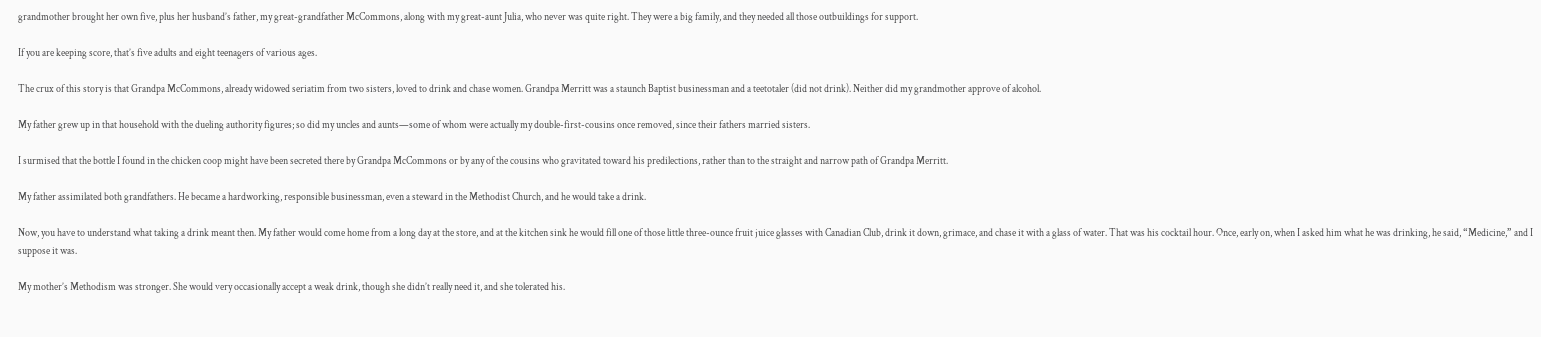grandmother brought her own five, plus her husband’s father, my great-grandfather McCommons, along with my great-aunt Julia, who never was quite right. They were a big family, and they needed all those outbuildings for support.

If you are keeping score, that’s five adults and eight teenagers of various ages.

The crux of this story is that Grandpa McCommons, already widowed seriatim from two sisters, loved to drink and chase women. Grandpa Merritt was a staunch Baptist businessman and a teetotaler (did not drink). Neither did my grandmother approve of alcohol.

My father grew up in that household with the dueling authority figures; so did my uncles and aunts—some of whom were actually my double-first-cousins once removed, since their fathers married sisters.

I surmised that the bottle I found in the chicken coop might have been secreted there by Grandpa McCommons or by any of the cousins who gravitated toward his predilections, rather than to the straight and narrow path of Grandpa Merritt.

My father assimilated both grandfathers. He became a hardworking, responsible businessman, even a steward in the Methodist Church, and he would take a drink.

Now, you have to understand what taking a drink meant then. My father would come home from a long day at the store, and at the kitchen sink he would fill one of those little three-ounce fruit juice glasses with Canadian Club, drink it down, grimace, and chase it with a glass of water. That was his cocktail hour. Once, early on, when I asked him what he was drinking, he said, “Medicine,” and I suppose it was.

My mother’s Methodism was stronger. She would very occasionally accept a weak drink, though she didn’t really need it, and she tolerated his.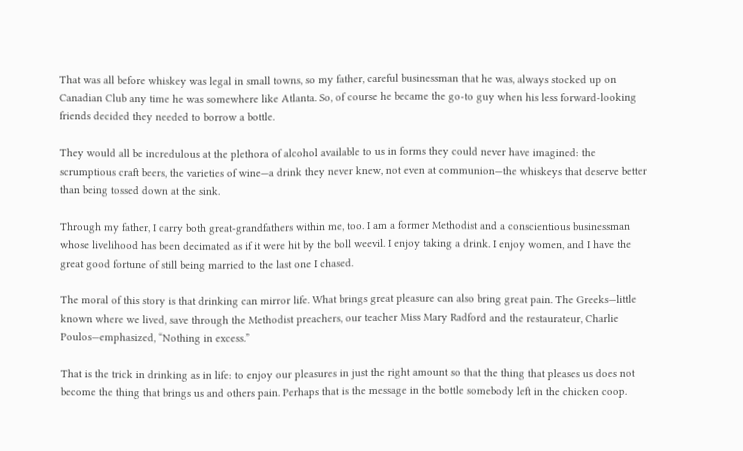That was all before whiskey was legal in small towns, so my father, careful businessman that he was, always stocked up on Canadian Club any time he was somewhere like Atlanta. So, of course he became the go-to guy when his less forward-looking friends decided they needed to borrow a bottle.

They would all be incredulous at the plethora of alcohol available to us in forms they could never have imagined: the scrumptious craft beers, the varieties of wine—a drink they never knew, not even at communion—the whiskeys that deserve better than being tossed down at the sink.

Through my father, I carry both great-grandfathers within me, too. I am a former Methodist and a conscientious businessman whose livelihood has been decimated as if it were hit by the boll weevil. I enjoy taking a drink. I enjoy women, and I have the great good fortune of still being married to the last one I chased.

The moral of this story is that drinking can mirror life. What brings great pleasure can also bring great pain. The Greeks—little known where we lived, save through the Methodist preachers, our teacher Miss Mary Radford and the restaurateur, Charlie Poulos—emphasized, “Nothing in excess.”

That is the trick in drinking as in life: to enjoy our pleasures in just the right amount so that the thing that pleases us does not become the thing that brings us and others pain. Perhaps that is the message in the bottle somebody left in the chicken coop.